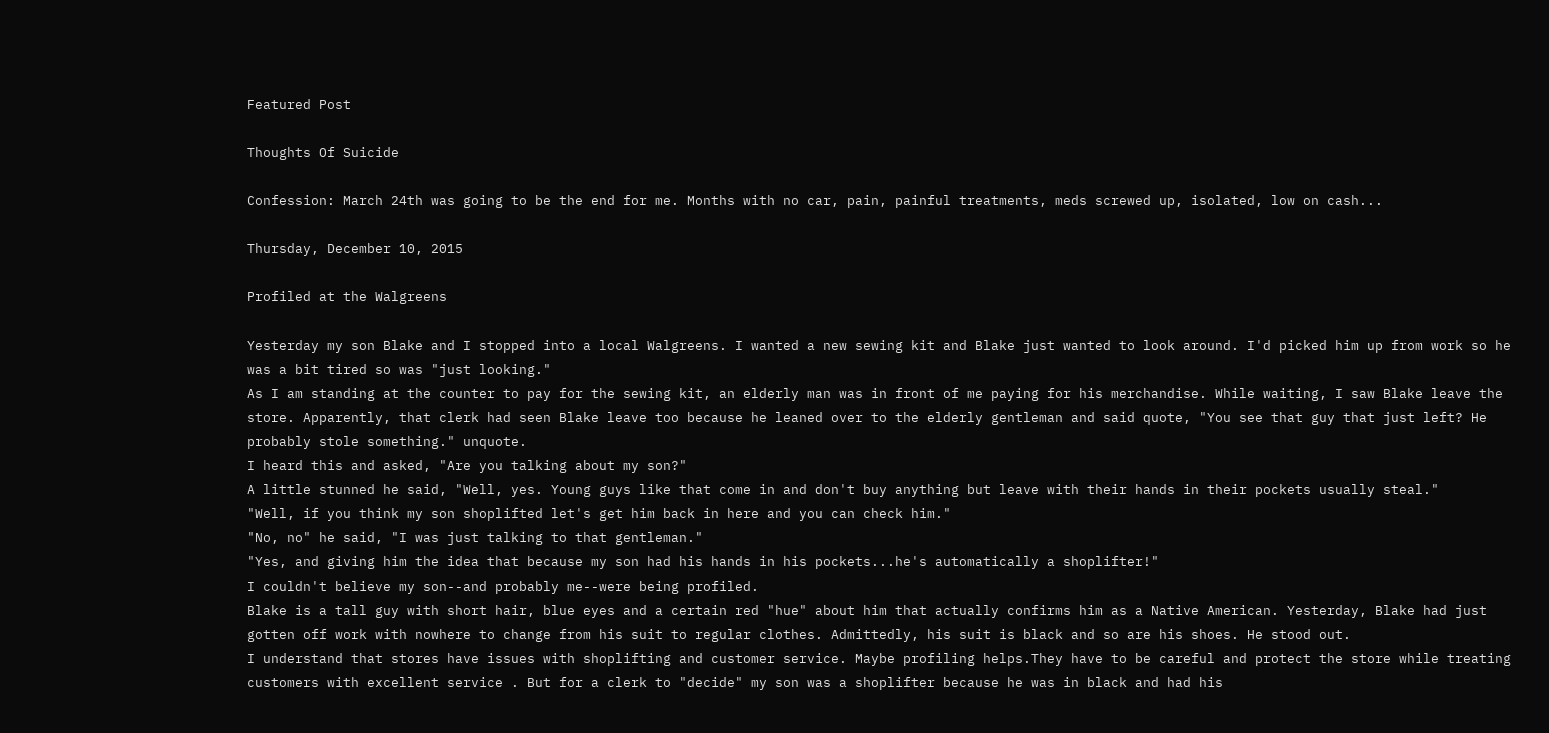Featured Post

Thoughts Of Suicide

Confession: March 24th was going to be the end for me. Months with no car, pain, painful treatments, meds screwed up, isolated, low on cash...

Thursday, December 10, 2015

Profiled at the Walgreens

Yesterday my son Blake and I stopped into a local Walgreens. I wanted a new sewing kit and Blake just wanted to look around. I'd picked him up from work so he was a bit tired so was "just looking."
As I am standing at the counter to pay for the sewing kit, an elderly man was in front of me paying for his merchandise. While waiting, I saw Blake leave the store. Apparently, that clerk had seen Blake leave too because he leaned over to the elderly gentleman and said quote, "You see that guy that just left? He probably stole something." unquote.
I heard this and asked, "Are you talking about my son?"
A little stunned he said, "Well, yes. Young guys like that come in and don't buy anything but leave with their hands in their pockets usually steal."
"Well, if you think my son shoplifted let's get him back in here and you can check him."
"No, no" he said, "I was just talking to that gentleman."
"Yes, and giving him the idea that because my son had his hands in his pockets...he's automatically a shoplifter!"
I couldn't believe my son--and probably me--were being profiled.
Blake is a tall guy with short hair, blue eyes and a certain red "hue" about him that actually confirms him as a Native American. Yesterday, Blake had just gotten off work with nowhere to change from his suit to regular clothes. Admittedly, his suit is black and so are his shoes. He stood out.
I understand that stores have issues with shoplifting and customer service. Maybe profiling helps.They have to be careful and protect the store while treating customers with excellent service . But for a clerk to "decide" my son was a shoplifter because he was in black and had his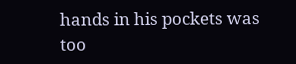hands in his pockets was too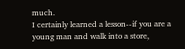much.
I certainly learned a lesson--if you are a young man and walk into a store,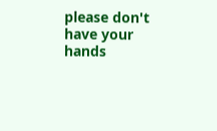please don't have your hands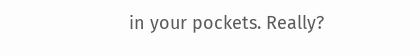in your pockets. Really?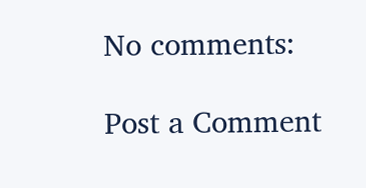No comments:

Post a Comment